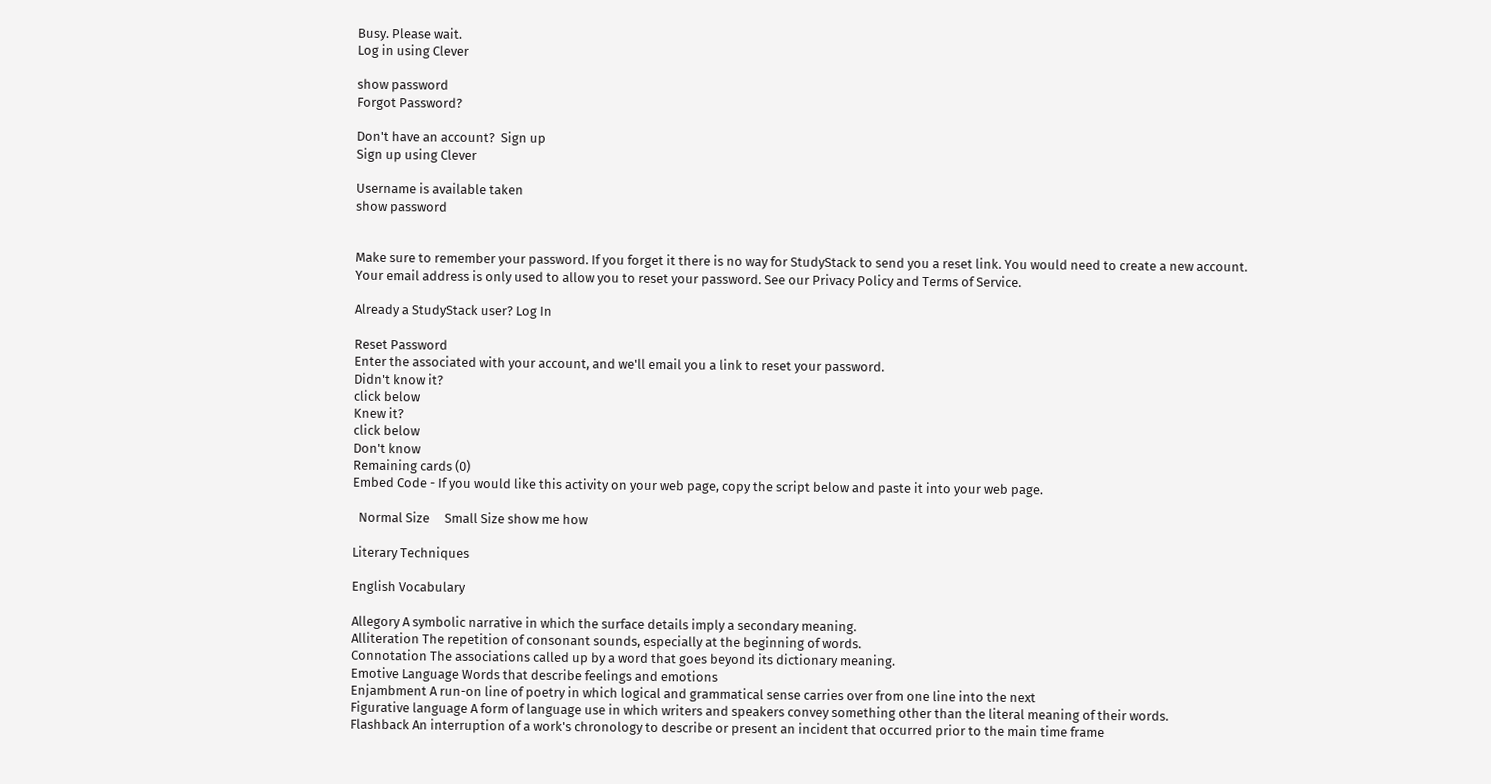Busy. Please wait.
Log in using Clever

show password
Forgot Password?

Don't have an account?  Sign up
Sign up using Clever

Username is available taken
show password


Make sure to remember your password. If you forget it there is no way for StudyStack to send you a reset link. You would need to create a new account.
Your email address is only used to allow you to reset your password. See our Privacy Policy and Terms of Service.

Already a StudyStack user? Log In

Reset Password
Enter the associated with your account, and we'll email you a link to reset your password.
Didn't know it?
click below
Knew it?
click below
Don't know
Remaining cards (0)
Embed Code - If you would like this activity on your web page, copy the script below and paste it into your web page.

  Normal Size     Small Size show me how

Literary Techniques

English Vocabulary

Allegory A symbolic narrative in which the surface details imply a secondary meaning.
Alliteration The repetition of consonant sounds, especially at the beginning of words.
Connotation The associations called up by a word that goes beyond its dictionary meaning.
Emotive Language Words that describe feelings and emotions
Enjambment A run-on line of poetry in which logical and grammatical sense carries over from one line into the next
Figurative language A form of language use in which writers and speakers convey something other than the literal meaning of their words.
Flashback An interruption of a work's chronology to describe or present an incident that occurred prior to the main time frame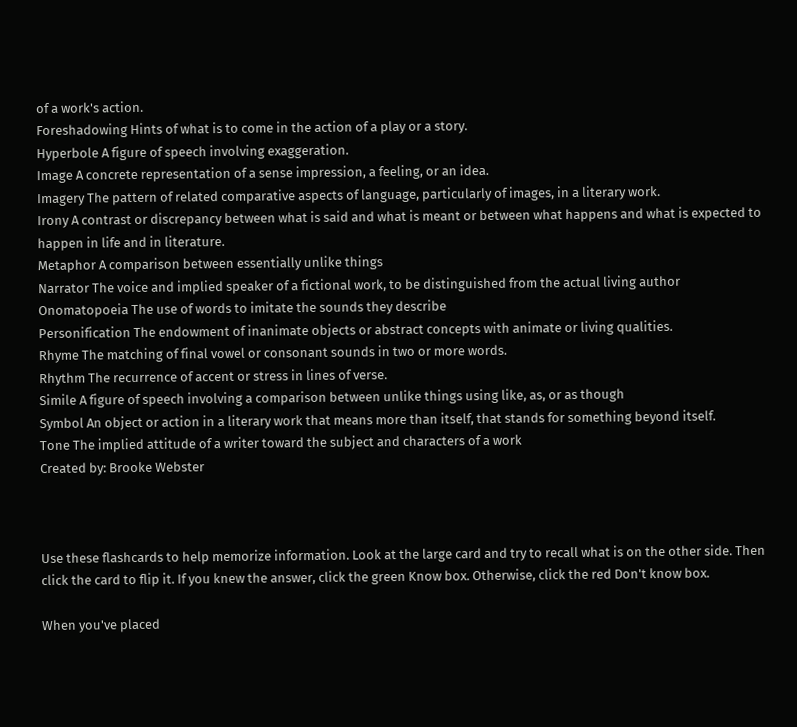of a work's action.
Foreshadowing Hints of what is to come in the action of a play or a story.
Hyperbole A figure of speech involving exaggeration.
Image A concrete representation of a sense impression, a feeling, or an idea.
Imagery The pattern of related comparative aspects of language, particularly of images, in a literary work.
Irony A contrast or discrepancy between what is said and what is meant or between what happens and what is expected to happen in life and in literature.
Metaphor A comparison between essentially unlike things
Narrator The voice and implied speaker of a fictional work, to be distinguished from the actual living author
Onomatopoeia The use of words to imitate the sounds they describe
Personification The endowment of inanimate objects or abstract concepts with animate or living qualities.
Rhyme The matching of final vowel or consonant sounds in two or more words.
Rhythm The recurrence of accent or stress in lines of verse.
Simile A figure of speech involving a comparison between unlike things using like, as, or as though
Symbol An object or action in a literary work that means more than itself, that stands for something beyond itself.
Tone The implied attitude of a writer toward the subject and characters of a work
Created by: Brooke Webster



Use these flashcards to help memorize information. Look at the large card and try to recall what is on the other side. Then click the card to flip it. If you knew the answer, click the green Know box. Otherwise, click the red Don't know box.

When you've placed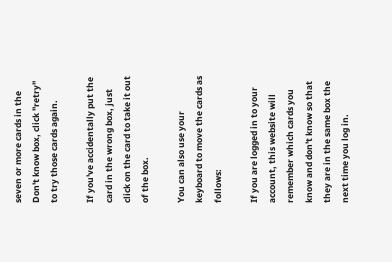seven or more cards in the Don't know box, click "retry" to try those cards again.

If you've accidentally put the card in the wrong box, just click on the card to take it out of the box.

You can also use your keyboard to move the cards as follows:

If you are logged in to your account, this website will remember which cards you know and don't know so that they are in the same box the next time you log in.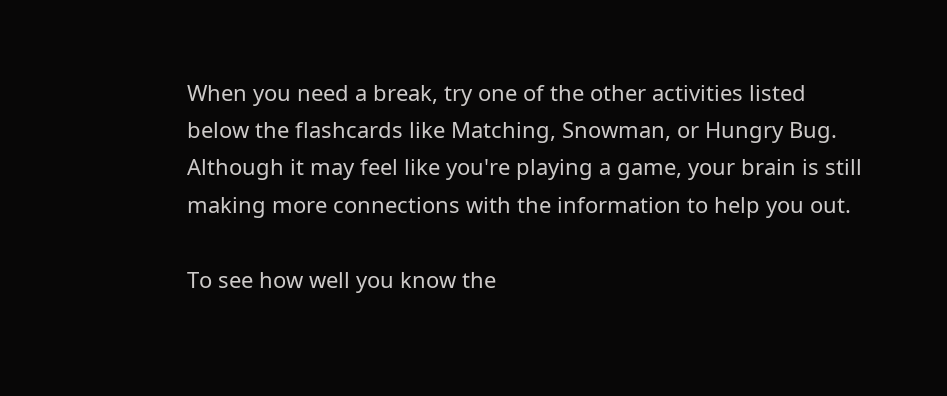When you need a break, try one of the other activities listed below the flashcards like Matching, Snowman, or Hungry Bug. Although it may feel like you're playing a game, your brain is still making more connections with the information to help you out.

To see how well you know the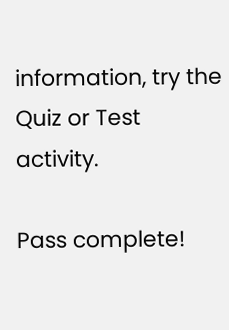information, try the Quiz or Test activity.

Pass complete!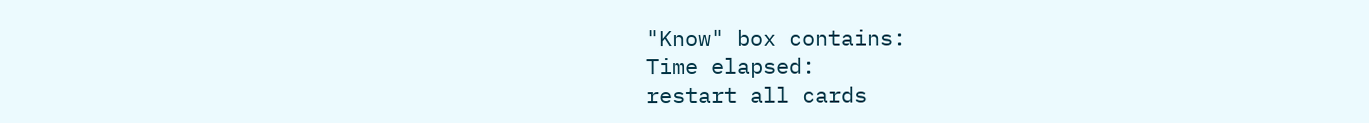"Know" box contains:
Time elapsed:
restart all cards